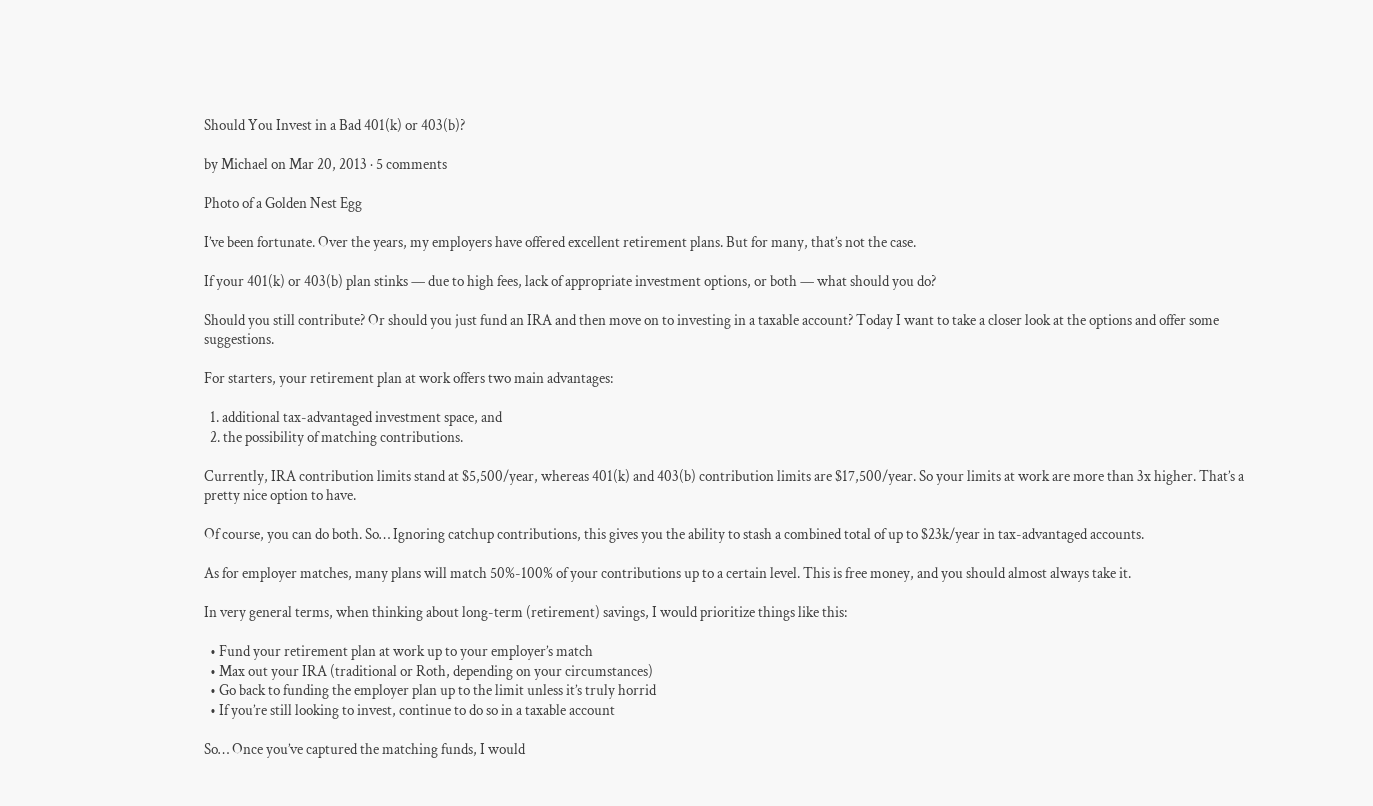Should You Invest in a Bad 401(k) or 403(b)?

by Michael on Mar 20, 2013 · 5 comments

Photo of a Golden Nest Egg

I’ve been fortunate. Over the years, my employers have offered excellent retirement plans. But for many, that’s not the case.

If your 401(k) or 403(b) plan stinks — due to high fees, lack of appropriate investment options, or both — what should you do?

Should you still contribute? Or should you just fund an IRA and then move on to investing in a taxable account? Today I want to take a closer look at the options and offer some suggestions.

For starters, your retirement plan at work offers two main advantages:

  1. additional tax-advantaged investment space, and
  2. the possibility of matching contributions.

Currently, IRA contribution limits stand at $5,500/year, whereas 401(k) and 403(b) contribution limits are $17,500/year. So your limits at work are more than 3x higher. That’s a pretty nice option to have.

Of course, you can do both. So… Ignoring catchup contributions, this gives you the ability to stash a combined total of up to $23k/year in tax-advantaged accounts.

As for employer matches, many plans will match 50%-100% of your contributions up to a certain level. This is free money, and you should almost always take it.

In very general terms, when thinking about long-term (retirement) savings, I would prioritize things like this:

  • Fund your retirement plan at work up to your employer’s match
  • Max out your IRA (traditional or Roth, depending on your circumstances)
  • Go back to funding the employer plan up to the limit unless it’s truly horrid
  • If you’re still looking to invest, continue to do so in a taxable account

So… Once you’ve captured the matching funds, I would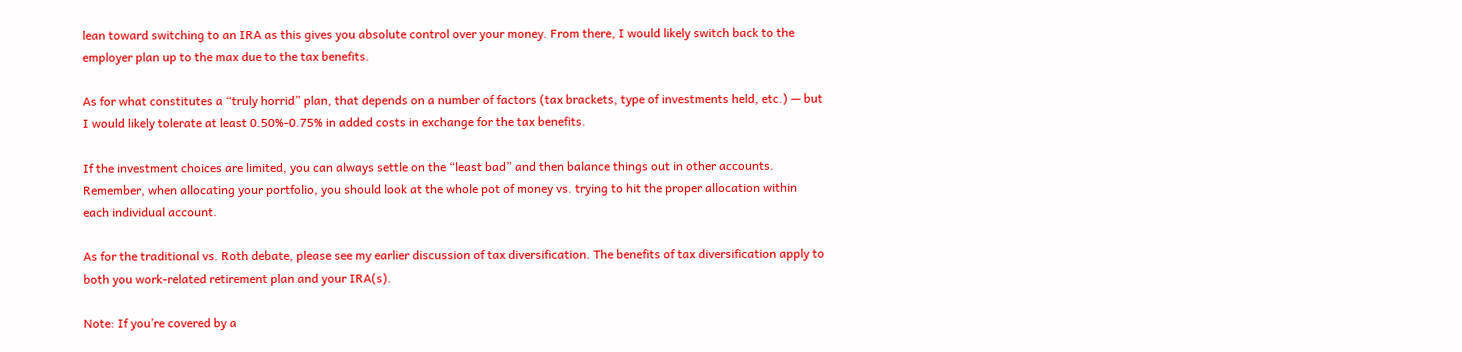lean toward switching to an IRA as this gives you absolute control over your money. From there, I would likely switch back to the employer plan up to the max due to the tax benefits.

As for what constitutes a “truly horrid” plan, that depends on a number of factors (tax brackets, type of investments held, etc.) — but I would likely tolerate at least 0.50%-0.75% in added costs in exchange for the tax benefits.

If the investment choices are limited, you can always settle on the “least bad” and then balance things out in other accounts. Remember, when allocating your portfolio, you should look at the whole pot of money vs. trying to hit the proper allocation within each individual account.

As for the traditional vs. Roth debate, please see my earlier discussion of tax diversification. The benefits of tax diversification apply to both you work-related retirement plan and your IRA(s).

Note: If you’re covered by a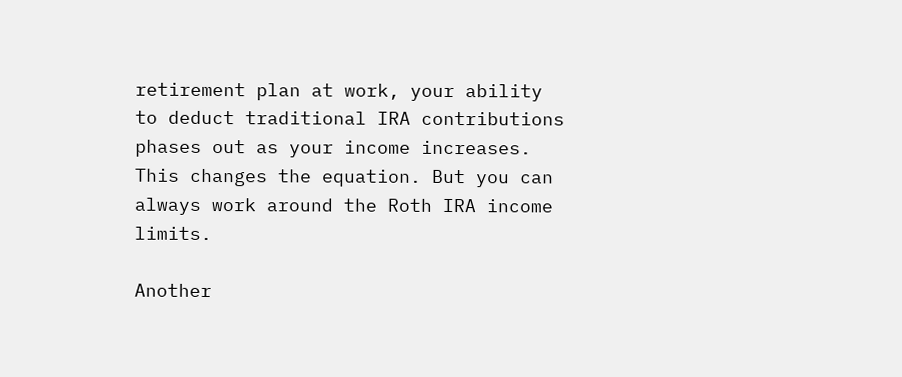retirement plan at work, your ability to deduct traditional IRA contributions phases out as your income increases. This changes the equation. But you can always work around the Roth IRA income limits.

Another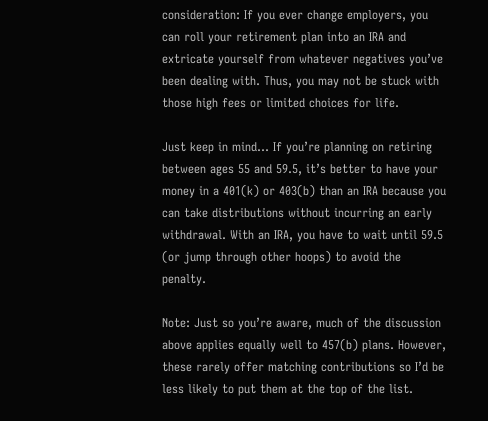consideration: If you ever change employers, you can roll your retirement plan into an IRA and extricate yourself from whatever negatives you’ve been dealing with. Thus, you may not be stuck with those high fees or limited choices for life.

Just keep in mind… If you’re planning on retiring between ages 55 and 59.5, it’s better to have your money in a 401(k) or 403(b) than an IRA because you can take distributions without incurring an early withdrawal. With an IRA, you have to wait until 59.5 (or jump through other hoops) to avoid the penalty.

Note: Just so you’re aware, much of the discussion above applies equally well to 457(b) plans. However, these rarely offer matching contributions so I’d be less likely to put them at the top of the list.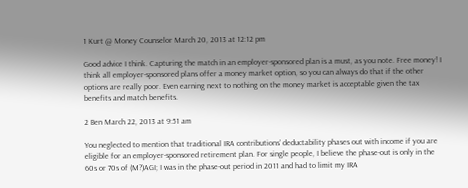1 Kurt @ Money Counselor March 20, 2013 at 12:12 pm

Good advice I think. Capturing the match in an employer-sponsored plan is a must, as you note. Free money! I think all employer-sponsored plans offer a money market option, so you can always do that if the other options are really poor. Even earning next to nothing on the money market is acceptable given the tax benefits and match benefits.

2 Ben March 22, 2013 at 9:51 am

You neglected to mention that traditional IRA contributions’ deductability phases out with income if you are eligible for an employer-sponsored retirement plan. For single people, I believe the phase-out is only in the 60s or 70s of (M?)AGI; I was in the phase-out period in 2011 and had to limit my IRA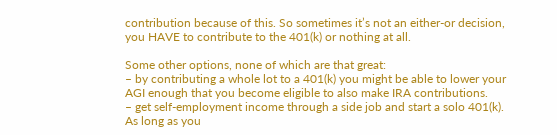contribution because of this. So sometimes it’s not an either-or decision, you HAVE to contribute to the 401(k) or nothing at all.

Some other options, none of which are that great:
– by contributing a whole lot to a 401(k) you might be able to lower your AGI enough that you become eligible to also make IRA contributions.
– get self-employment income through a side job and start a solo 401(k). As long as you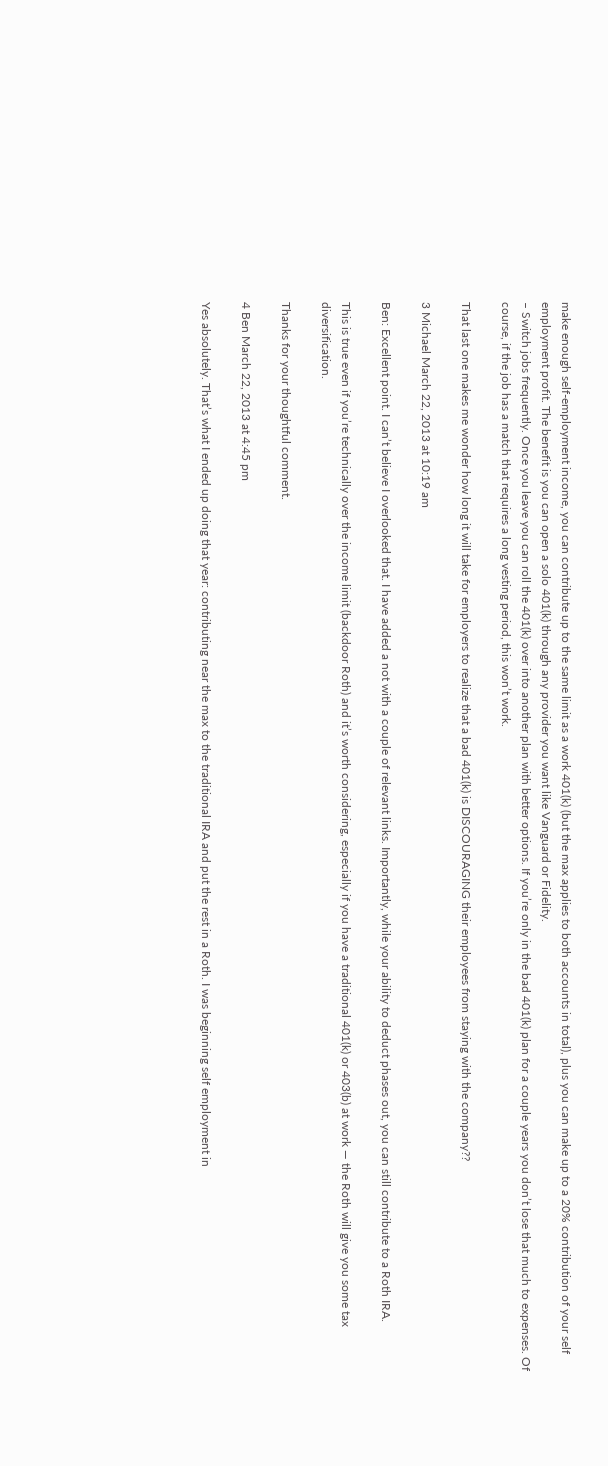make enough self-employment income, you can contribute up to the same limit as a work 401(k) (but the max applies to both accounts in total), plus you can make up to a 20% contribution of your self employment profit. The benefit is you can open a solo 401(k) through any provider you want like Vanguard or Fidelity.
– Switch jobs frequently. Once you leave you can roll the 401(k) over into another plan with better options. If you’re only in the bad 401(k) plan for a couple years you don’t lose that much to expenses. Of course, if the job has a match that requires a long vesting period, this won’t work.

That last one makes me wonder how long it will take for employers to realize that a bad 401(k) is DISCOURAGING their employees from staying with the company??

3 Michael March 22, 2013 at 10:19 am

Ben: Excellent point. I can’t believe I overlooked that. I have added a not with a couple of relevant links. Importantly, while your ability to deduct phases out, you can still contribute to a Roth IRA.

This is true even if you’re technically over the income limit (backdoor Roth) and it’s worth considering, especially if you have a traditional 401(k) or 403(b) at work — the Roth will give you some tax diversification.

Thanks for your thoughtful comment.

4 Ben March 22, 2013 at 4:45 pm

Yes absolutely. That’s what I ended up doing that year: contributing near the max to the traditional IRA and put the rest in a Roth. I was beginning self employment in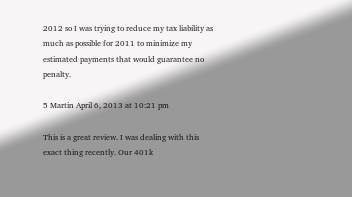2012 so I was trying to reduce my tax liability as much as possible for 2011 to minimize my estimated payments that would guarantee no penalty.

5 Martin April 6, 2013 at 10:21 pm

This is a great review. I was dealing with this exact thing recently. Our 401k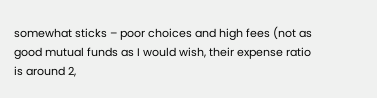somewhat sticks – poor choices and high fees (not as good mutual funds as I would wish, their expense ratio is around 2,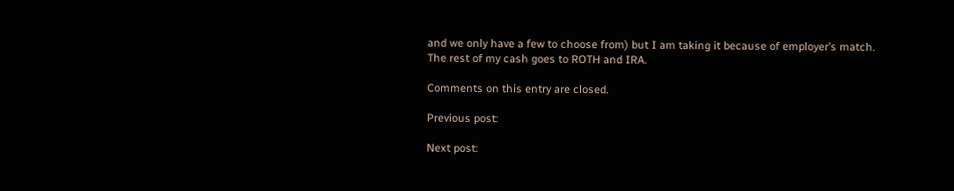and we only have a few to choose from) but I am taking it because of employer’s match. The rest of my cash goes to ROTH and IRA.

Comments on this entry are closed.

Previous post:

Next post: